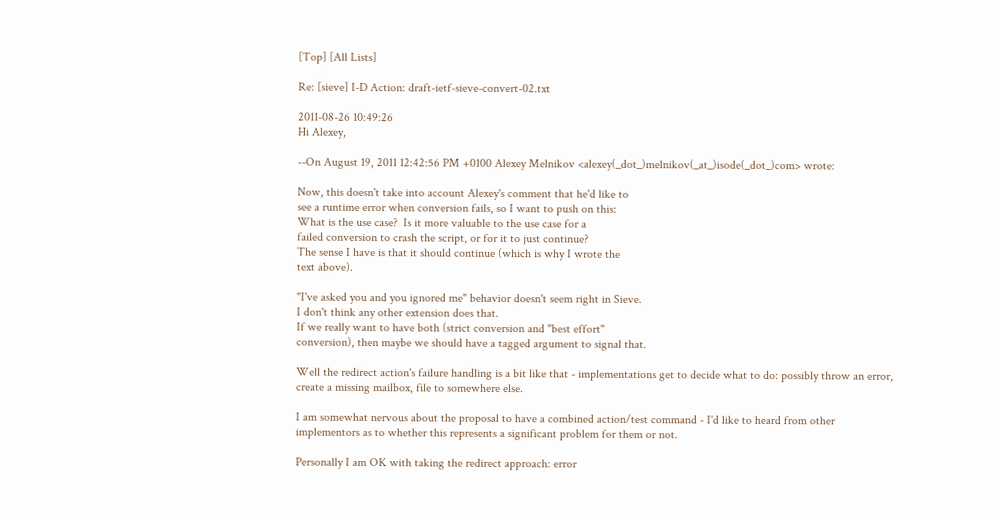[Top] [All Lists]

Re: [sieve] I-D Action: draft-ietf-sieve-convert-02.txt

2011-08-26 10:49:26
Hi Alexey,

--On August 19, 2011 12:42:56 PM +0100 Alexey Melnikov <alexey(_dot_)melnikov(_at_)isode(_dot_)com> wrote:

Now, this doesn't take into account Alexey's comment that he'd like to
see a runtime error when conversion fails, so I want to push on this:
What is the use case?  Is it more valuable to the use case for a
failed conversion to crash the script, or for it to just continue?
The sense I have is that it should continue (which is why I wrote the
text above).

"I've asked you and you ignored me" behavior doesn't seem right in Sieve.
I don't think any other extension does that.
If we really want to have both (strict conversion and "best effort"
conversion), then maybe we should have a tagged argument to signal that.

Well the redirect action's failure handling is a bit like that - implementations get to decide what to do: possibly throw an error, create a missing mailbox, file to somewhere else.

I am somewhat nervous about the proposal to have a combined action/test command - I'd like to heard from other implementors as to whether this represents a significant problem for them or not.

Personally I am OK with taking the redirect approach: error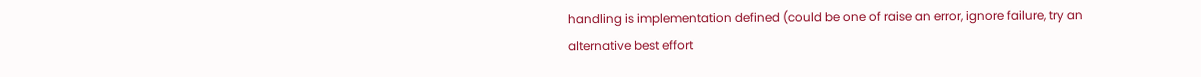handling is implementation defined (could be one of raise an error, ignore failure, try an alternative best effort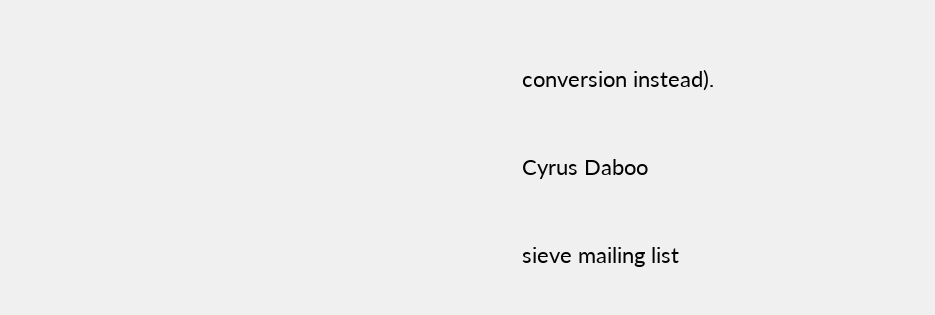conversion instead).

Cyrus Daboo

sieve mailing list